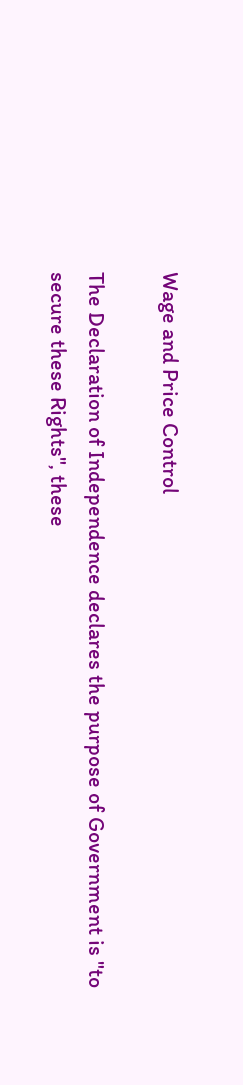Wage and Price Control

The Declaration of Independence declares the purpose of Government is "to secure these Rights", these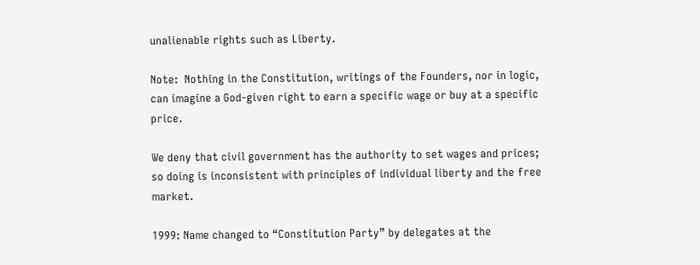unalienable rights such as Liberty.

Note:  Nothing in the Constitution, writings of the Founders, nor in logic, can imagine a God-given right to earn a specific wage or buy at a specific price.

We deny that civil government has the authority to set wages and prices; so doing is inconsistent with principles of individual liberty and the free market.

1999: Name changed to “Constitution Party” by delegates at the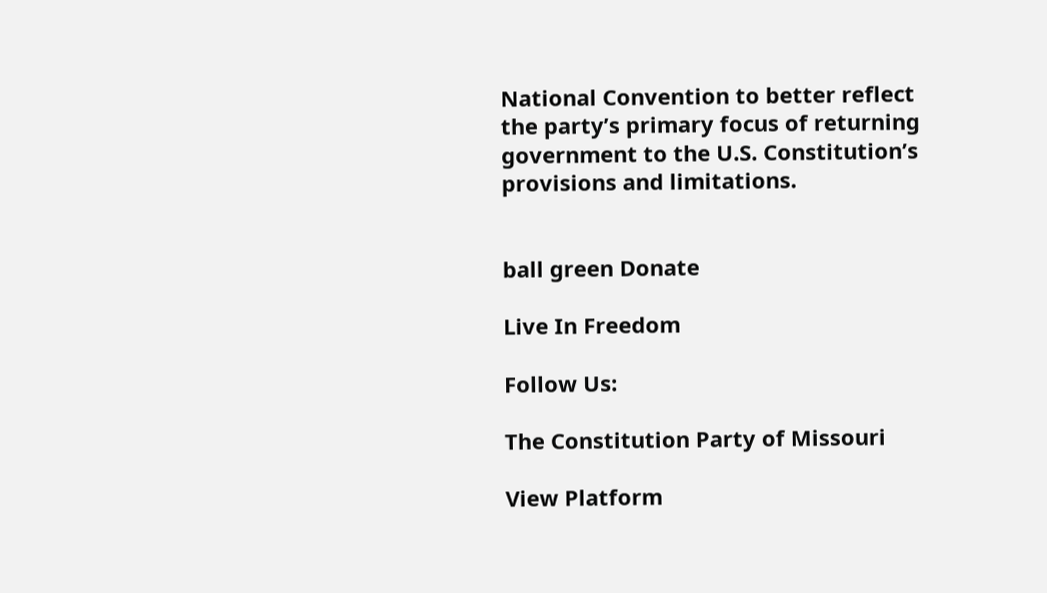National Convention to better reflect the party’s primary focus of returning government to the U.S. Constitution’s provisions and limitations.


ball green Donate

Live In Freedom

Follow Us:

The Constitution Party of Missouri

View Platform